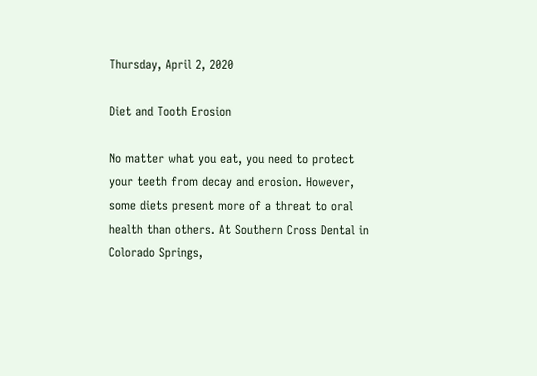Thursday, April 2, 2020

Diet and Tooth Erosion

No matter what you eat, you need to protect your teeth from decay and erosion. However, some diets present more of a threat to oral health than others. At Southern Cross Dental in Colorado Springs,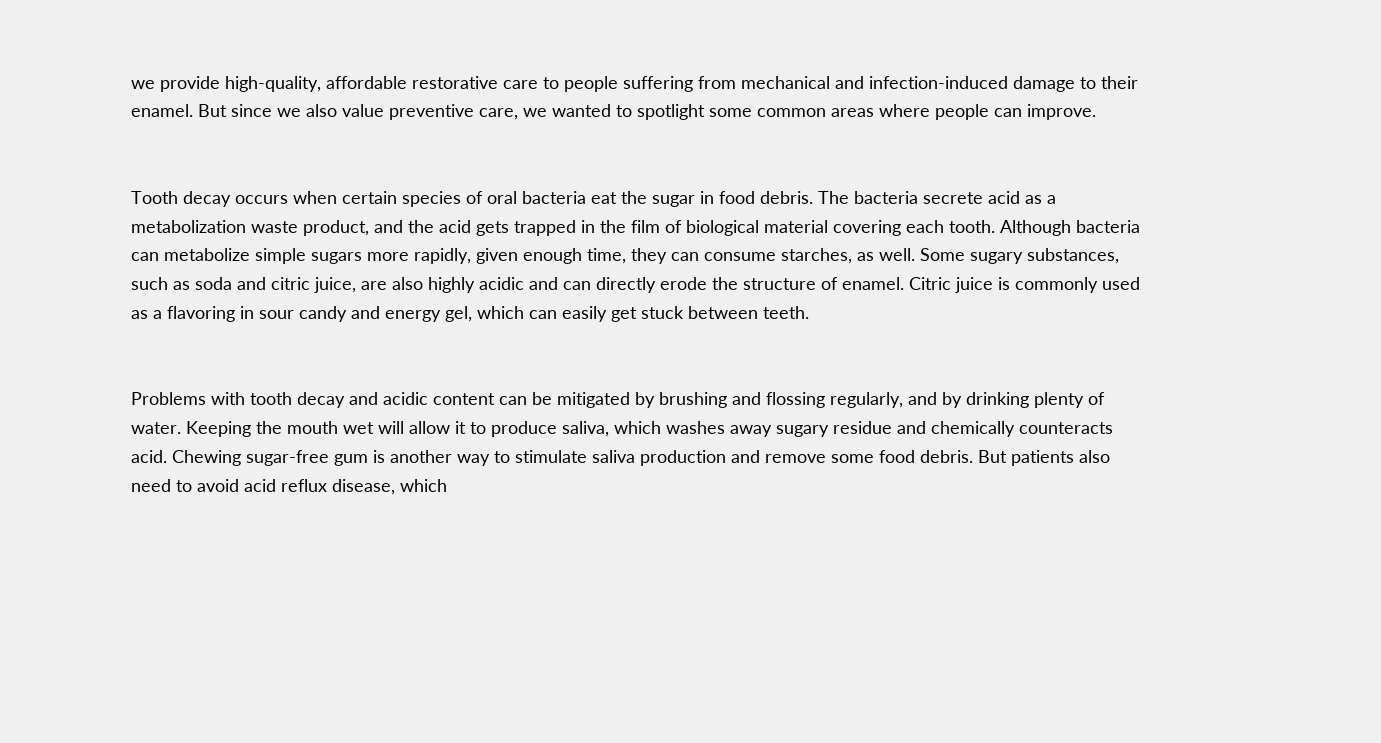we provide high-quality, affordable restorative care to people suffering from mechanical and infection-induced damage to their enamel. But since we also value preventive care, we wanted to spotlight some common areas where people can improve.


Tooth decay occurs when certain species of oral bacteria eat the sugar in food debris. The bacteria secrete acid as a metabolization waste product, and the acid gets trapped in the film of biological material covering each tooth. Although bacteria can metabolize simple sugars more rapidly, given enough time, they can consume starches, as well. Some sugary substances, such as soda and citric juice, are also highly acidic and can directly erode the structure of enamel. Citric juice is commonly used as a flavoring in sour candy and energy gel, which can easily get stuck between teeth.


Problems with tooth decay and acidic content can be mitigated by brushing and flossing regularly, and by drinking plenty of water. Keeping the mouth wet will allow it to produce saliva, which washes away sugary residue and chemically counteracts acid. Chewing sugar-free gum is another way to stimulate saliva production and remove some food debris. But patients also need to avoid acid reflux disease, which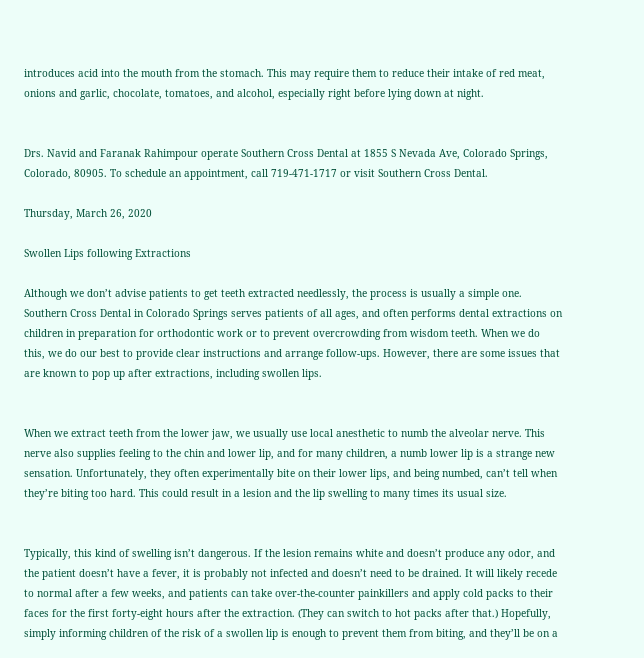introduces acid into the mouth from the stomach. This may require them to reduce their intake of red meat, onions and garlic, chocolate, tomatoes, and alcohol, especially right before lying down at night.


Drs. Navid and Faranak Rahimpour operate Southern Cross Dental at 1855 S Nevada Ave, Colorado Springs, Colorado, 80905. To schedule an appointment, call 719-471-1717 or visit Southern Cross Dental.

Thursday, March 26, 2020

Swollen Lips following Extractions

Although we don’t advise patients to get teeth extracted needlessly, the process is usually a simple one. Southern Cross Dental in Colorado Springs serves patients of all ages, and often performs dental extractions on children in preparation for orthodontic work or to prevent overcrowding from wisdom teeth. When we do this, we do our best to provide clear instructions and arrange follow-ups. However, there are some issues that are known to pop up after extractions, including swollen lips.


When we extract teeth from the lower jaw, we usually use local anesthetic to numb the alveolar nerve. This nerve also supplies feeling to the chin and lower lip, and for many children, a numb lower lip is a strange new sensation. Unfortunately, they often experimentally bite on their lower lips, and being numbed, can’t tell when they’re biting too hard. This could result in a lesion and the lip swelling to many times its usual size.


Typically, this kind of swelling isn’t dangerous. If the lesion remains white and doesn’t produce any odor, and the patient doesn’t have a fever, it is probably not infected and doesn’t need to be drained. It will likely recede to normal after a few weeks, and patients can take over-the-counter painkillers and apply cold packs to their faces for the first forty-eight hours after the extraction. (They can switch to hot packs after that.) Hopefully, simply informing children of the risk of a swollen lip is enough to prevent them from biting, and they’ll be on a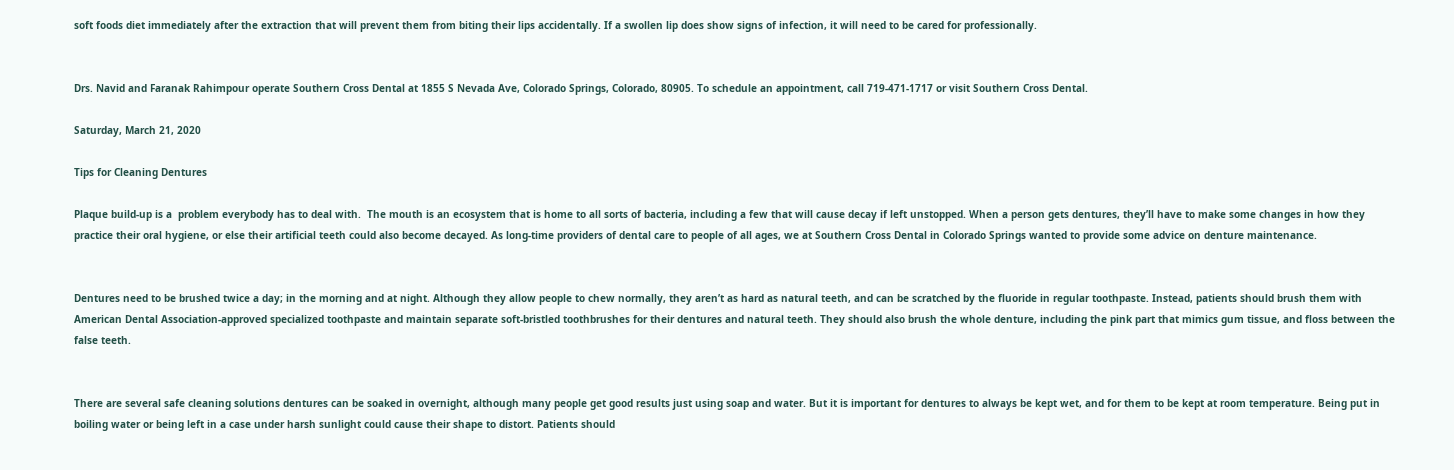soft foods diet immediately after the extraction that will prevent them from biting their lips accidentally. If a swollen lip does show signs of infection, it will need to be cared for professionally.


Drs. Navid and Faranak Rahimpour operate Southern Cross Dental at 1855 S Nevada Ave, Colorado Springs, Colorado, 80905. To schedule an appointment, call 719-471-1717 or visit Southern Cross Dental.

Saturday, March 21, 2020

Tips for Cleaning Dentures

Plaque build-up is a  problem everybody has to deal with.  The mouth is an ecosystem that is home to all sorts of bacteria, including a few that will cause decay if left unstopped. When a person gets dentures, they’ll have to make some changes in how they practice their oral hygiene, or else their artificial teeth could also become decayed. As long-time providers of dental care to people of all ages, we at Southern Cross Dental in Colorado Springs wanted to provide some advice on denture maintenance.


Dentures need to be brushed twice a day; in the morning and at night. Although they allow people to chew normally, they aren’t as hard as natural teeth, and can be scratched by the fluoride in regular toothpaste. Instead, patients should brush them with American Dental Association-approved specialized toothpaste and maintain separate soft-bristled toothbrushes for their dentures and natural teeth. They should also brush the whole denture, including the pink part that mimics gum tissue, and floss between the false teeth.


There are several safe cleaning solutions dentures can be soaked in overnight, although many people get good results just using soap and water. But it is important for dentures to always be kept wet, and for them to be kept at room temperature. Being put in boiling water or being left in a case under harsh sunlight could cause their shape to distort. Patients should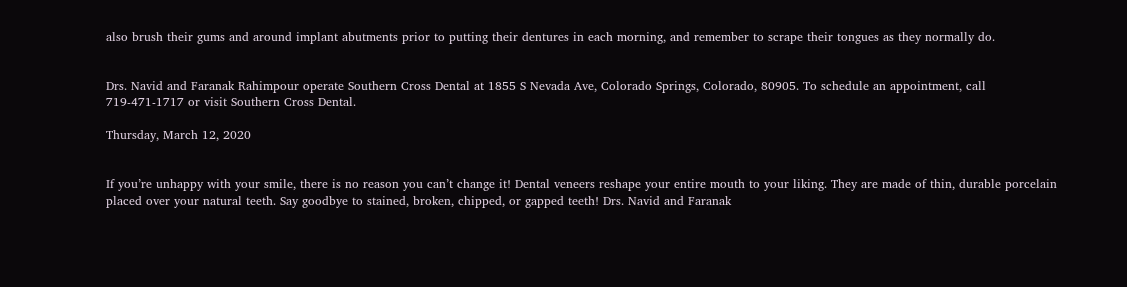also brush their gums and around implant abutments prior to putting their dentures in each morning, and remember to scrape their tongues as they normally do.


Drs. Navid and Faranak Rahimpour operate Southern Cross Dental at 1855 S Nevada Ave, Colorado Springs, Colorado, 80905. To schedule an appointment, call 719-471-1717 or visit Southern Cross Dental.

Thursday, March 12, 2020


If you’re unhappy with your smile, there is no reason you can’t change it! Dental veneers reshape your entire mouth to your liking. They are made of thin, durable porcelain placed over your natural teeth. Say goodbye to stained, broken, chipped, or gapped teeth! Drs. Navid and Faranak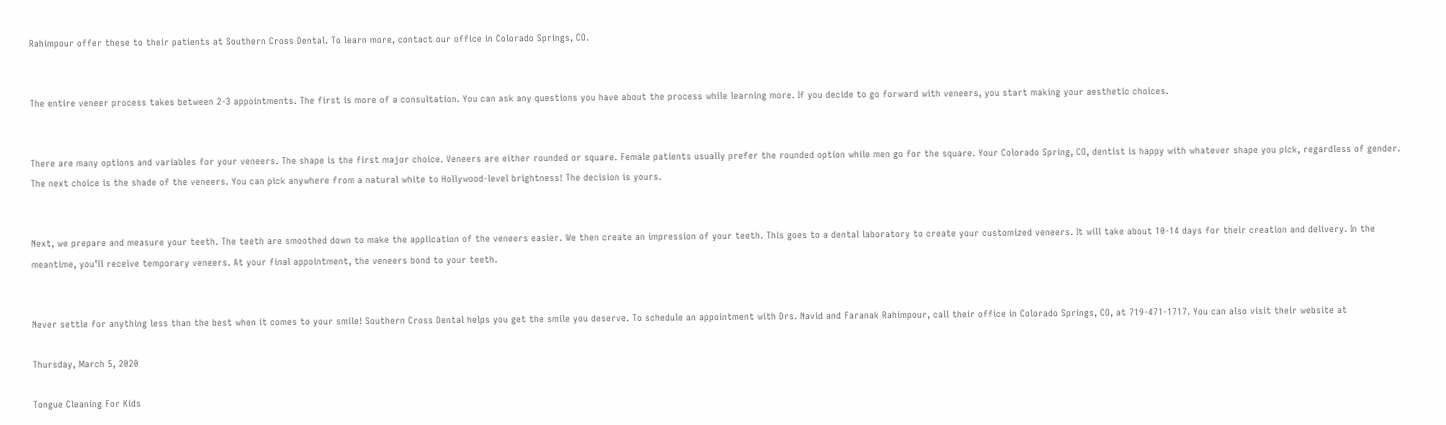Rahimpour offer these to their patients at Southern Cross Dental. To learn more, contact our office in Colorado Springs, CO.


The entire veneer process takes between 2-3 appointments. The first is more of a consultation. You can ask any questions you have about the process while learning more. If you decide to go forward with veneers, you start making your aesthetic choices.


There are many options and variables for your veneers. The shape is the first major choice. Veneers are either rounded or square. Female patients usually prefer the rounded option while men go for the square. Your Colorado Spring, CO, dentist is happy with whatever shape you pick, regardless of gender. The next choice is the shade of the veneers. You can pick anywhere from a natural white to Hollywood-level brightness! The decision is yours.


Next, we prepare and measure your teeth. The teeth are smoothed down to make the application of the veneers easier. We then create an impression of your teeth. This goes to a dental laboratory to create your customized veneers. It will take about 10-14 days for their creation and delivery. In the meantime, you’ll receive temporary veneers. At your final appointment, the veneers bond to your teeth.


Never settle for anything less than the best when it comes to your smile! Southern Cross Dental helps you get the smile you deserve. To schedule an appointment with Drs. Navid and Faranak Rahimpour, call their office in Colorado Springs, CO, at 719-471-1717. You can also visit their website at

Thursday, March 5, 2020

Tongue Cleaning For Kids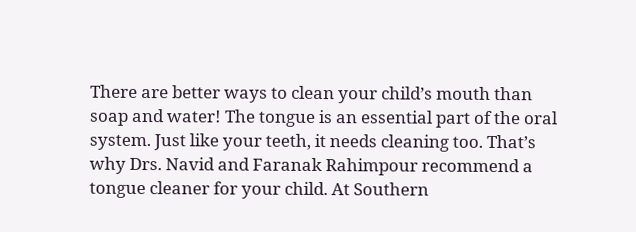There are better ways to clean your child’s mouth than soap and water! The tongue is an essential part of the oral system. Just like your teeth, it needs cleaning too. That’s why Drs. Navid and Faranak Rahimpour recommend a tongue cleaner for your child. At Southern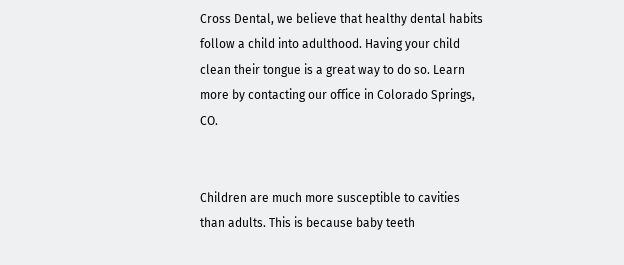Cross Dental, we believe that healthy dental habits follow a child into adulthood. Having your child clean their tongue is a great way to do so. Learn more by contacting our office in Colorado Springs, CO.


Children are much more susceptible to cavities than adults. This is because baby teeth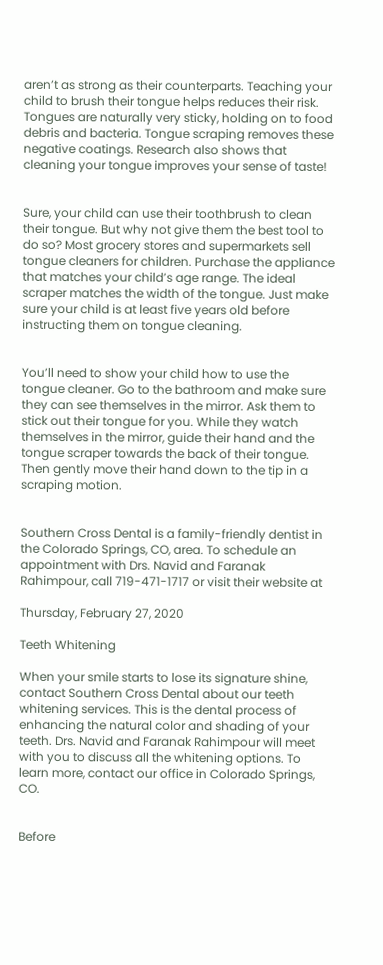aren’t as strong as their counterparts. Teaching your child to brush their tongue helps reduces their risk. Tongues are naturally very sticky, holding on to food debris and bacteria. Tongue scraping removes these negative coatings. Research also shows that cleaning your tongue improves your sense of taste!


Sure, your child can use their toothbrush to clean their tongue. But why not give them the best tool to do so? Most grocery stores and supermarkets sell tongue cleaners for children. Purchase the appliance that matches your child’s age range. The ideal scraper matches the width of the tongue. Just make sure your child is at least five years old before instructing them on tongue cleaning.


You’ll need to show your child how to use the tongue cleaner. Go to the bathroom and make sure they can see themselves in the mirror. Ask them to stick out their tongue for you. While they watch themselves in the mirror, guide their hand and the tongue scraper towards the back of their tongue. Then gently move their hand down to the tip in a scraping motion.


Southern Cross Dental is a family-friendly dentist in the Colorado Springs, CO, area. To schedule an appointment with Drs. Navid and Faranak Rahimpour, call 719-471-1717 or visit their website at

Thursday, February 27, 2020

Teeth Whitening

When your smile starts to lose its signature shine, contact Southern Cross Dental about our teeth whitening services. This is the dental process of enhancing the natural color and shading of your teeth. Drs. Navid and Faranak Rahimpour will meet with you to discuss all the whitening options. To learn more, contact our office in Colorado Springs, CO.


Before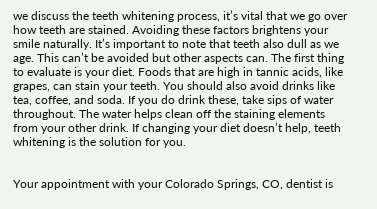we discuss the teeth whitening process, it’s vital that we go over how teeth are stained. Avoiding these factors brightens your smile naturally. It’s important to note that teeth also dull as we age. This can’t be avoided but other aspects can. The first thing to evaluate is your diet. Foods that are high in tannic acids, like grapes, can stain your teeth. You should also avoid drinks like tea, coffee, and soda. If you do drink these, take sips of water throughout. The water helps clean off the staining elements from your other drink. If changing your diet doesn’t help, teeth whitening is the solution for you.


Your appointment with your Colorado Springs, CO, dentist is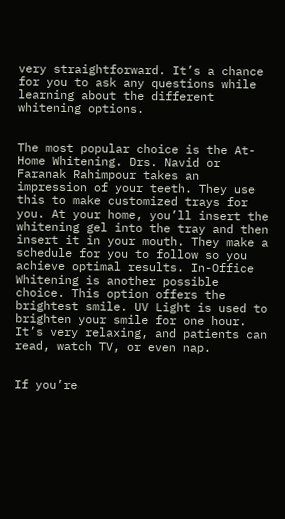very straightforward. It’s a chance for you to ask any questions while learning about the different whitening options.


The most popular choice is the At-Home Whitening. Drs. Navid or Faranak Rahimpour takes an impression of your teeth. They use this to make customized trays for you. At your home, you’ll insert the whitening gel into the tray and then insert it in your mouth. They make a schedule for you to follow so you achieve optimal results. In-Office Whitening is another possible choice. This option offers the brightest smile. UV Light is used to brighten your smile for one hour. It’s very relaxing, and patients can read, watch TV, or even nap.


If you’re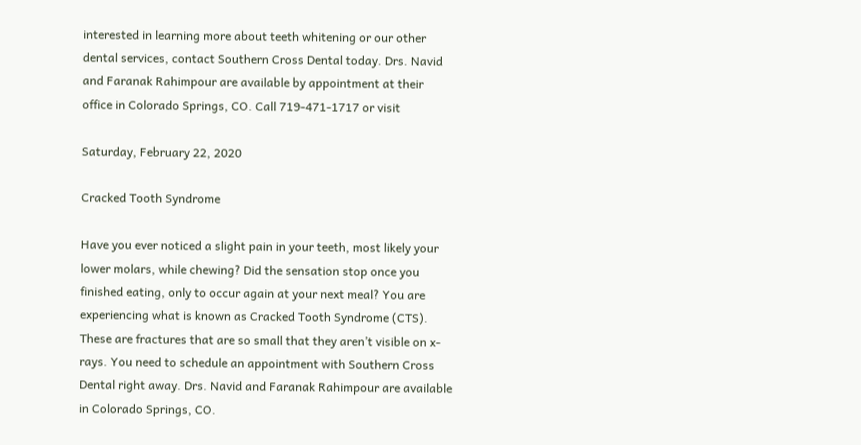interested in learning more about teeth whitening or our other dental services, contact Southern Cross Dental today. Drs. Navid and Faranak Rahimpour are available by appointment at their office in Colorado Springs, CO. Call 719-471-1717 or visit

Saturday, February 22, 2020

Cracked Tooth Syndrome

Have you ever noticed a slight pain in your teeth, most likely your lower molars, while chewing? Did the sensation stop once you finished eating, only to occur again at your next meal? You are experiencing what is known as Cracked Tooth Syndrome (CTS). These are fractures that are so small that they aren’t visible on x-rays. You need to schedule an appointment with Southern Cross Dental right away. Drs. Navid and Faranak Rahimpour are available in Colorado Springs, CO.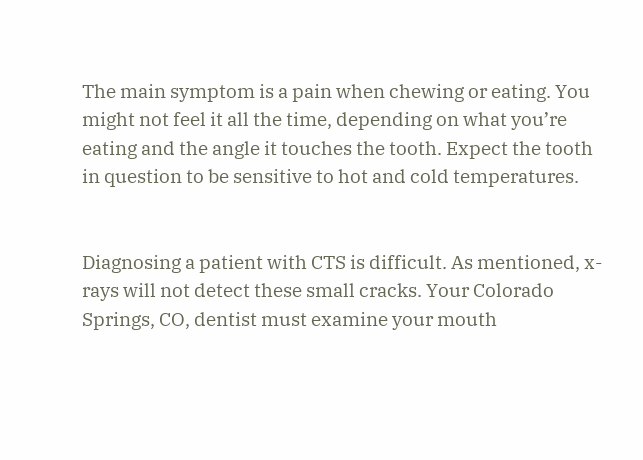The main symptom is a pain when chewing or eating. You might not feel it all the time, depending on what you’re eating and the angle it touches the tooth. Expect the tooth in question to be sensitive to hot and cold temperatures.


Diagnosing a patient with CTS is difficult. As mentioned, x-rays will not detect these small cracks. Your Colorado Springs, CO, dentist must examine your mouth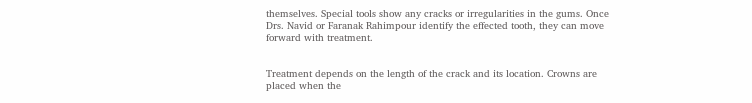themselves. Special tools show any cracks or irregularities in the gums. Once Drs. Navid or Faranak Rahimpour identify the effected tooth, they can move forward with treatment.


Treatment depends on the length of the crack and its location. Crowns are placed when the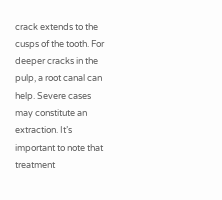crack extends to the cusps of the tooth. For deeper cracks in the pulp, a root canal can help. Severe cases may constitute an extraction. It’s important to note that treatment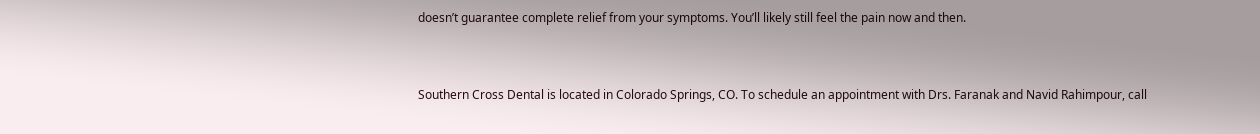doesn’t guarantee complete relief from your symptoms. You’ll likely still feel the pain now and then.


Southern Cross Dental is located in Colorado Springs, CO. To schedule an appointment with Drs. Faranak and Navid Rahimpour, call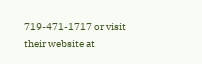719-471-1717 or visit their website at